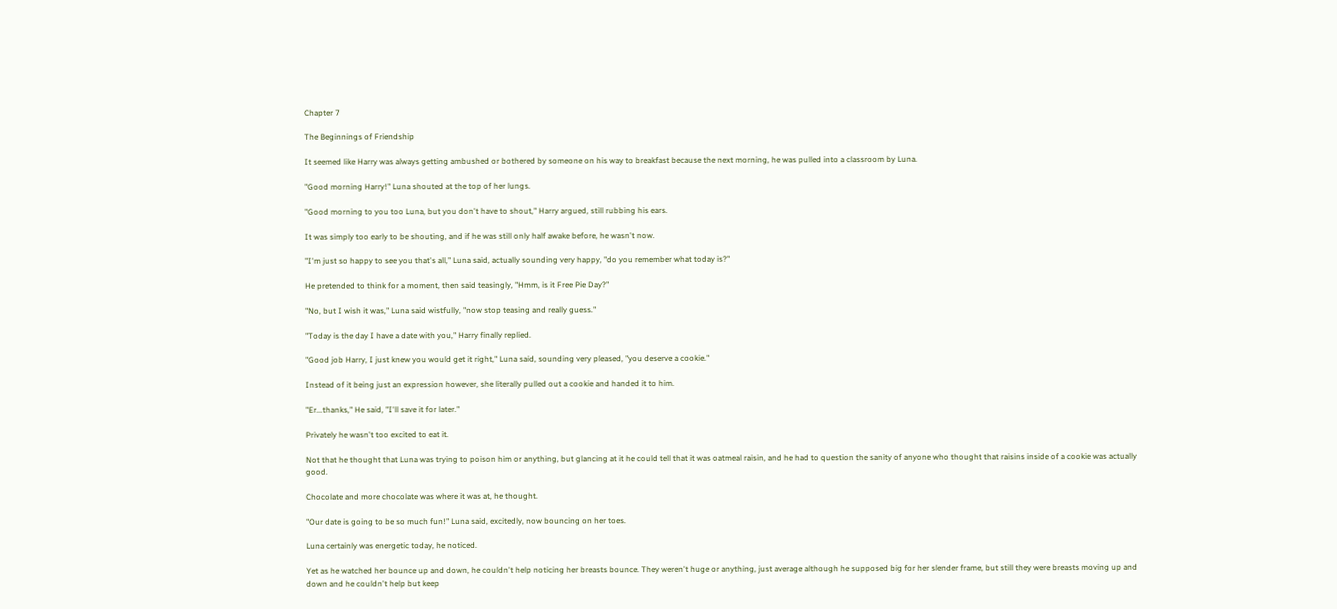Chapter 7

The Beginnings of Friendship

It seemed like Harry was always getting ambushed or bothered by someone on his way to breakfast because the next morning, he was pulled into a classroom by Luna.

"Good morning Harry!" Luna shouted at the top of her lungs.

"Good morning to you too Luna, but you don't have to shout," Harry argued, still rubbing his ears.

It was simply too early to be shouting, and if he was still only half awake before, he wasn't now.

"I'm just so happy to see you that's all," Luna said, actually sounding very happy, "do you remember what today is?"

He pretended to think for a moment, then said teasingly, "Hmm, is it Free Pie Day?"

"No, but I wish it was," Luna said wistfully, "now stop teasing and really guess."

"Today is the day I have a date with you," Harry finally replied.

"Good job Harry, I just knew you would get it right," Luna said, sounding very pleased, "you deserve a cookie."

Instead of it being just an expression however, she literally pulled out a cookie and handed it to him.

"Er...thanks," He said, "I'll save it for later."

Privately he wasn't too excited to eat it.

Not that he thought that Luna was trying to poison him or anything, but glancing at it he could tell that it was oatmeal raisin, and he had to question the sanity of anyone who thought that raisins inside of a cookie was actually good.

Chocolate and more chocolate was where it was at, he thought.

"Our date is going to be so much fun!" Luna said, excitedly, now bouncing on her toes.

Luna certainly was energetic today, he noticed.

Yet as he watched her bounce up and down, he couldn't help noticing her breasts bounce. They weren't huge or anything, just average although he supposed big for her slender frame, but still they were breasts moving up and down and he couldn't help but keep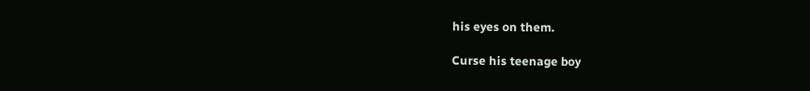his eyes on them.

Curse his teenage boy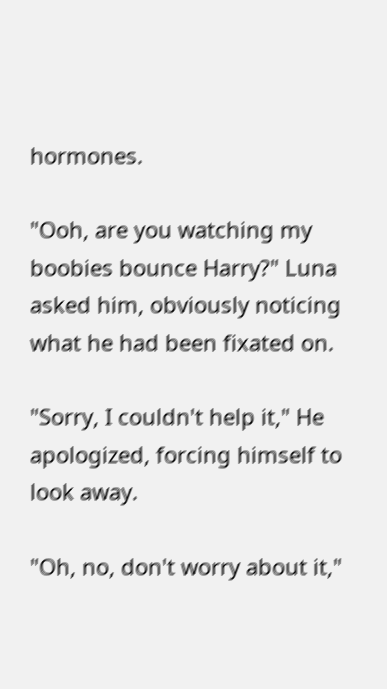hormones.

"Ooh, are you watching my boobies bounce Harry?" Luna asked him, obviously noticing what he had been fixated on.

"Sorry, I couldn't help it," He apologized, forcing himself to look away.

"Oh, no, don't worry about it,"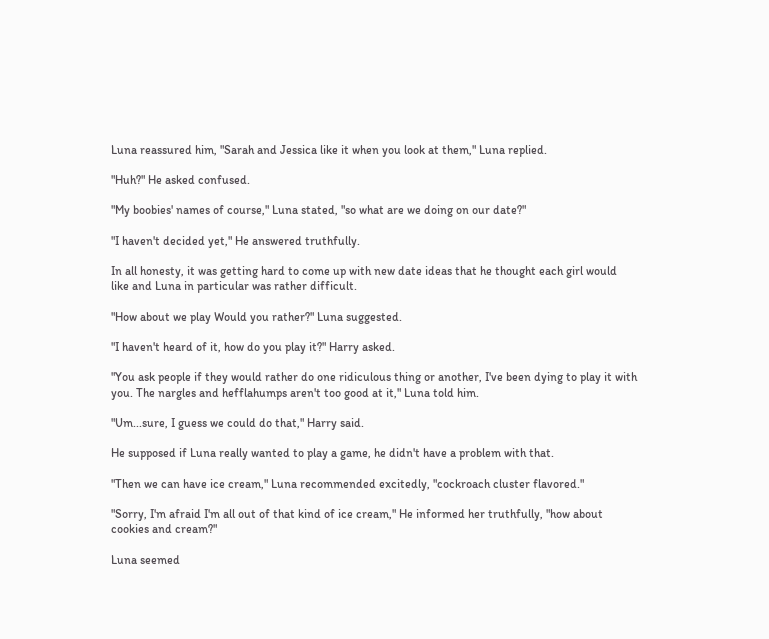Luna reassured him, "Sarah and Jessica like it when you look at them," Luna replied.

"Huh?" He asked confused.

"My boobies' names of course," Luna stated, "so what are we doing on our date?"

"I haven't decided yet," He answered truthfully.

In all honesty, it was getting hard to come up with new date ideas that he thought each girl would like and Luna in particular was rather difficult.

"How about we play Would you rather?" Luna suggested.

"I haven't heard of it, how do you play it?" Harry asked.

"You ask people if they would rather do one ridiculous thing or another, I've been dying to play it with you. The nargles and hefflahumps aren't too good at it," Luna told him.

"Um...sure, I guess we could do that," Harry said.

He supposed if Luna really wanted to play a game, he didn't have a problem with that.

"Then we can have ice cream," Luna recommended excitedly, "cockroach cluster flavored."

"Sorry, I'm afraid I'm all out of that kind of ice cream," He informed her truthfully, "how about cookies and cream?"

Luna seemed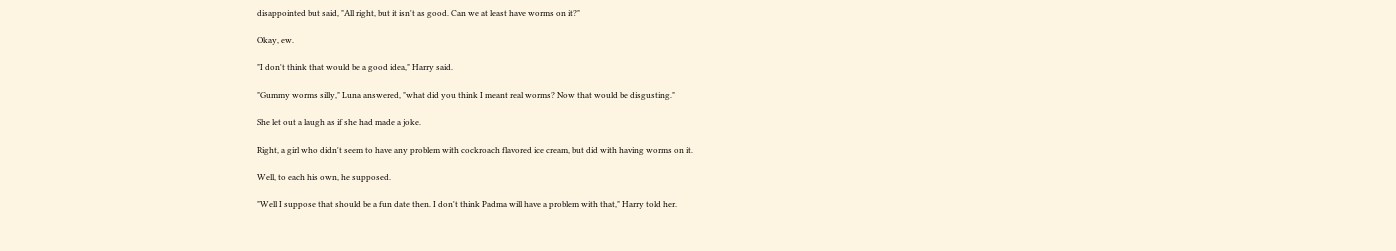disappointed but said, "All right, but it isn't as good. Can we at least have worms on it?"

Okay, ew.

"I don't think that would be a good idea," Harry said.

"Gummy worms silly," Luna answered, "what did you think I meant real worms? Now that would be disgusting."

She let out a laugh as if she had made a joke.

Right, a girl who didn't seem to have any problem with cockroach flavored ice cream, but did with having worms on it.

Well, to each his own, he supposed.

"Well I suppose that should be a fun date then. I don't think Padma will have a problem with that," Harry told her.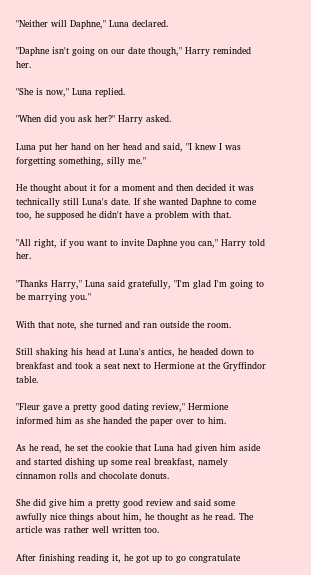"Neither will Daphne," Luna declared.

"Daphne isn't going on our date though," Harry reminded her.

"She is now," Luna replied.

"When did you ask her?" Harry asked.

Luna put her hand on her head and said, "I knew I was forgetting something, silly me."

He thought about it for a moment and then decided it was technically still Luna's date. If she wanted Daphne to come too, he supposed he didn't have a problem with that.

"All right, if you want to invite Daphne you can," Harry told her.

"Thanks Harry," Luna said gratefully, "I'm glad I'm going to be marrying you."

With that note, she turned and ran outside the room.

Still shaking his head at Luna's antics, he headed down to breakfast and took a seat next to Hermione at the Gryffindor table.

"Fleur gave a pretty good dating review," Hermione informed him as she handed the paper over to him.

As he read, he set the cookie that Luna had given him aside and started dishing up some real breakfast, namely cinnamon rolls and chocolate donuts.

She did give him a pretty good review and said some awfully nice things about him, he thought as he read. The article was rather well written too.

After finishing reading it, he got up to go congratulate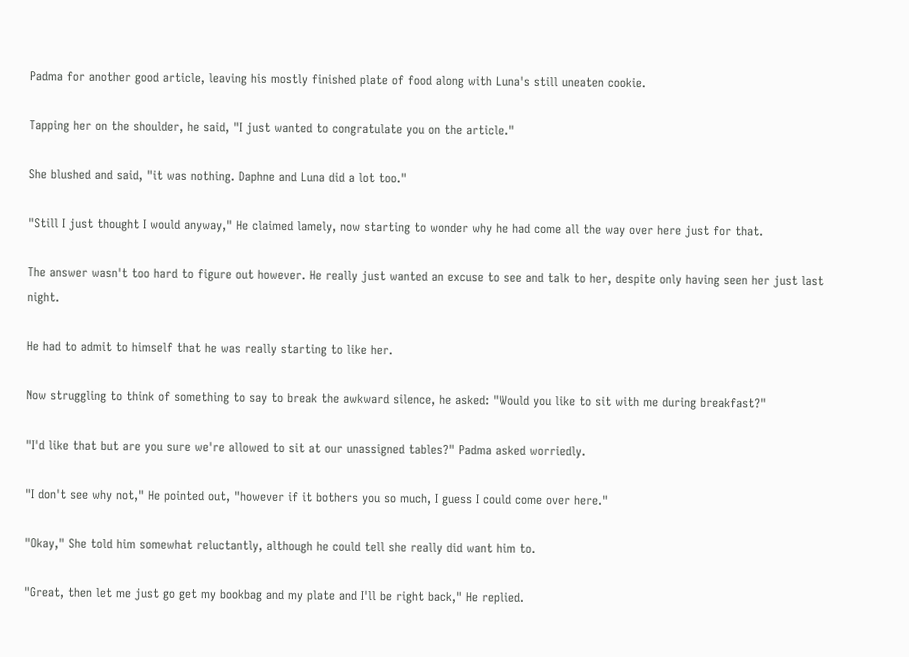Padma for another good article, leaving his mostly finished plate of food along with Luna's still uneaten cookie.

Tapping her on the shoulder, he said, "I just wanted to congratulate you on the article."

She blushed and said, "it was nothing. Daphne and Luna did a lot too."

"Still I just thought I would anyway," He claimed lamely, now starting to wonder why he had come all the way over here just for that.

The answer wasn't too hard to figure out however. He really just wanted an excuse to see and talk to her, despite only having seen her just last night.

He had to admit to himself that he was really starting to like her.

Now struggling to think of something to say to break the awkward silence, he asked: "Would you like to sit with me during breakfast?"

"I'd like that but are you sure we're allowed to sit at our unassigned tables?" Padma asked worriedly.

"I don't see why not," He pointed out, "however if it bothers you so much, I guess I could come over here."

"Okay," She told him somewhat reluctantly, although he could tell she really did want him to.

"Great, then let me just go get my bookbag and my plate and I'll be right back," He replied.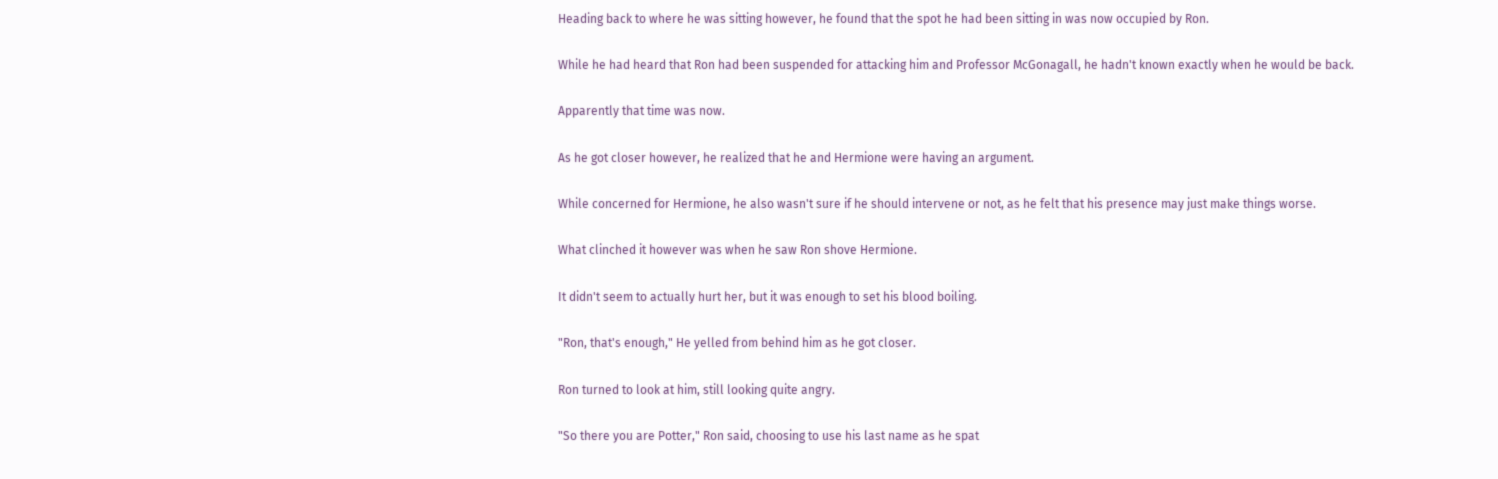Heading back to where he was sitting however, he found that the spot he had been sitting in was now occupied by Ron.

While he had heard that Ron had been suspended for attacking him and Professor McGonagall, he hadn't known exactly when he would be back.

Apparently that time was now.

As he got closer however, he realized that he and Hermione were having an argument.

While concerned for Hermione, he also wasn't sure if he should intervene or not, as he felt that his presence may just make things worse.

What clinched it however was when he saw Ron shove Hermione.

It didn't seem to actually hurt her, but it was enough to set his blood boiling.

"Ron, that's enough," He yelled from behind him as he got closer.

Ron turned to look at him, still looking quite angry.

"So there you are Potter," Ron said, choosing to use his last name as he spat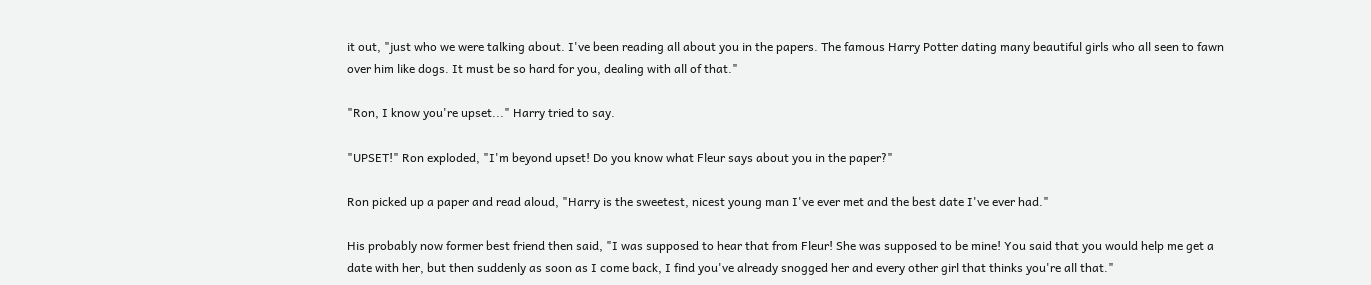it out, "just who we were talking about. I've been reading all about you in the papers. The famous Harry Potter dating many beautiful girls who all seen to fawn over him like dogs. It must be so hard for you, dealing with all of that."

"Ron, I know you're upset..." Harry tried to say.

"UPSET!" Ron exploded, "I'm beyond upset! Do you know what Fleur says about you in the paper?"

Ron picked up a paper and read aloud, "Harry is the sweetest, nicest young man I've ever met and the best date I've ever had."

His probably now former best friend then said, "I was supposed to hear that from Fleur! She was supposed to be mine! You said that you would help me get a date with her, but then suddenly as soon as I come back, I find you've already snogged her and every other girl that thinks you're all that."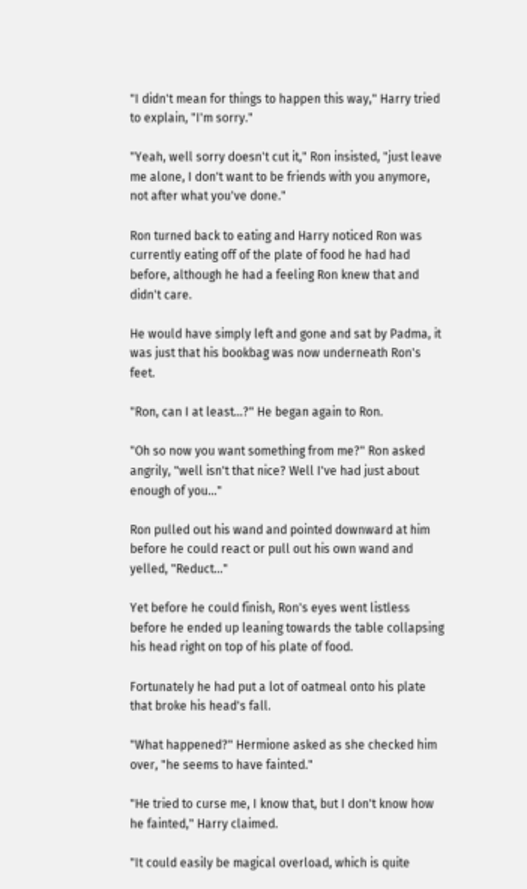"I didn't mean for things to happen this way," Harry tried to explain, "I'm sorry."

"Yeah, well sorry doesn't cut it," Ron insisted, "just leave me alone, I don't want to be friends with you anymore, not after what you've done."

Ron turned back to eating and Harry noticed Ron was currently eating off of the plate of food he had had before, although he had a feeling Ron knew that and didn't care.

He would have simply left and gone and sat by Padma, it was just that his bookbag was now underneath Ron's feet.

"Ron, can I at least...?" He began again to Ron.

"Oh so now you want something from me?" Ron asked angrily, "well isn't that nice? Well I've had just about enough of you..."

Ron pulled out his wand and pointed downward at him before he could react or pull out his own wand and yelled, "Reduct..."

Yet before he could finish, Ron's eyes went listless before he ended up leaning towards the table collapsing his head right on top of his plate of food.

Fortunately he had put a lot of oatmeal onto his plate that broke his head's fall.

"What happened?" Hermione asked as she checked him over, "he seems to have fainted."

"He tried to curse me, I know that, but I don't know how he fainted," Harry claimed.

"It could easily be magical overload, which is quite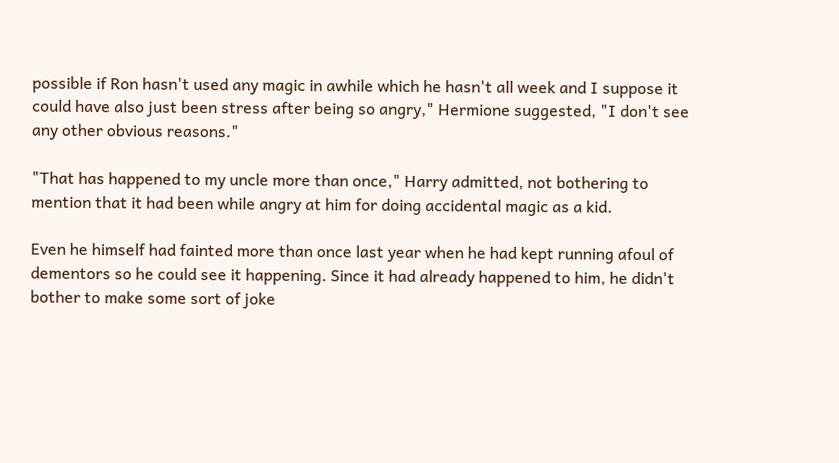possible if Ron hasn't used any magic in awhile which he hasn't all week and I suppose it could have also just been stress after being so angry," Hermione suggested, "I don't see any other obvious reasons."

"That has happened to my uncle more than once," Harry admitted, not bothering to mention that it had been while angry at him for doing accidental magic as a kid.

Even he himself had fainted more than once last year when he had kept running afoul of dementors so he could see it happening. Since it had already happened to him, he didn't bother to make some sort of joke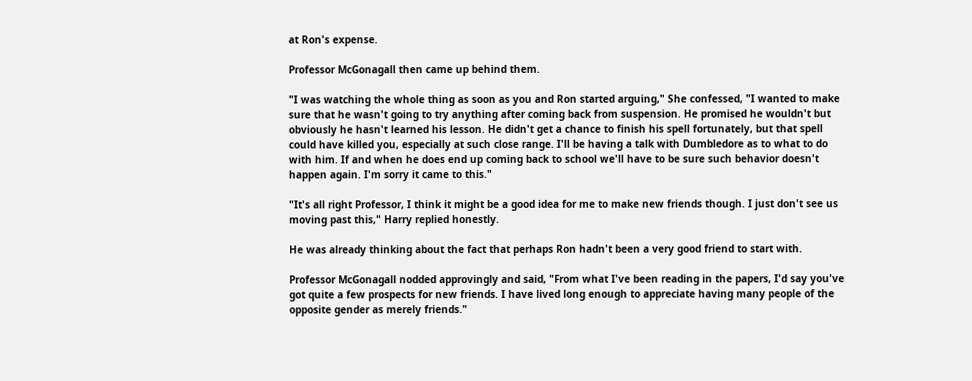at Ron's expense.

Professor McGonagall then came up behind them.

"I was watching the whole thing as soon as you and Ron started arguing," She confessed, "I wanted to make sure that he wasn't going to try anything after coming back from suspension. He promised he wouldn't but obviously he hasn't learned his lesson. He didn't get a chance to finish his spell fortunately, but that spell could have killed you, especially at such close range. I'll be having a talk with Dumbledore as to what to do with him. If and when he does end up coming back to school we'll have to be sure such behavior doesn't happen again. I'm sorry it came to this."

"It's all right Professor, I think it might be a good idea for me to make new friends though. I just don't see us moving past this," Harry replied honestly.

He was already thinking about the fact that perhaps Ron hadn't been a very good friend to start with.

Professor McGonagall nodded approvingly and said, "From what I've been reading in the papers, I'd say you've got quite a few prospects for new friends. I have lived long enough to appreciate having many people of the opposite gender as merely friends."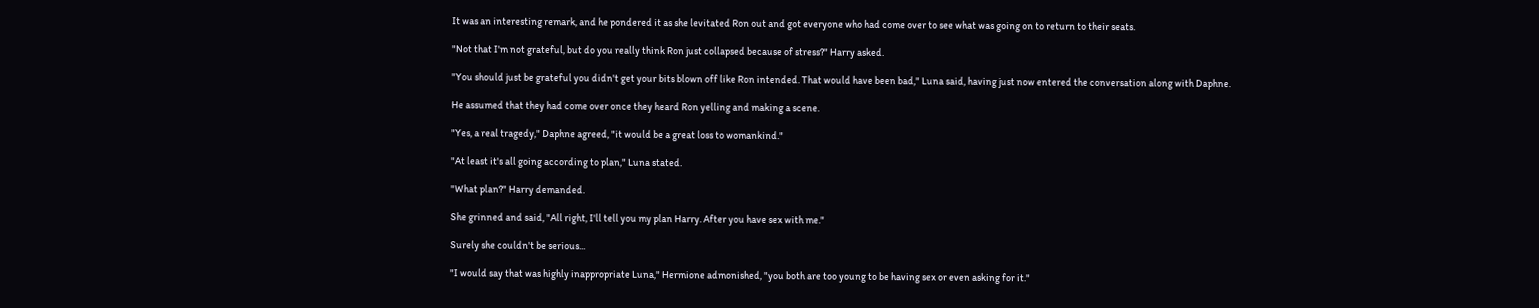It was an interesting remark, and he pondered it as she levitated Ron out and got everyone who had come over to see what was going on to return to their seats.

"Not that I'm not grateful, but do you really think Ron just collapsed because of stress?" Harry asked.

"You should just be grateful you didn't get your bits blown off like Ron intended. That would have been bad," Luna said, having just now entered the conversation along with Daphne.

He assumed that they had come over once they heard Ron yelling and making a scene.

"Yes, a real tragedy," Daphne agreed, "it would be a great loss to womankind."

"At least it's all going according to plan," Luna stated.

"What plan?" Harry demanded.

She grinned and said, "All right, I'll tell you my plan Harry. After you have sex with me."

Surely she couldn't be serious...

"I would say that was highly inappropriate Luna," Hermione admonished, "you both are too young to be having sex or even asking for it."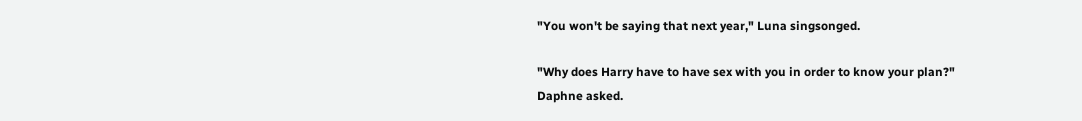"You won't be saying that next year," Luna singsonged.

"Why does Harry have to have sex with you in order to know your plan?" Daphne asked.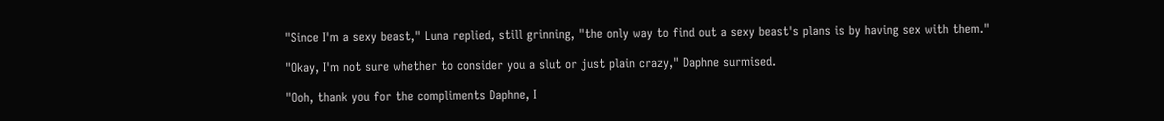"Since I'm a sexy beast," Luna replied, still grinning, "the only way to find out a sexy beast's plans is by having sex with them."

"Okay, I'm not sure whether to consider you a slut or just plain crazy," Daphne surmised.

"Ooh, thank you for the compliments Daphne, I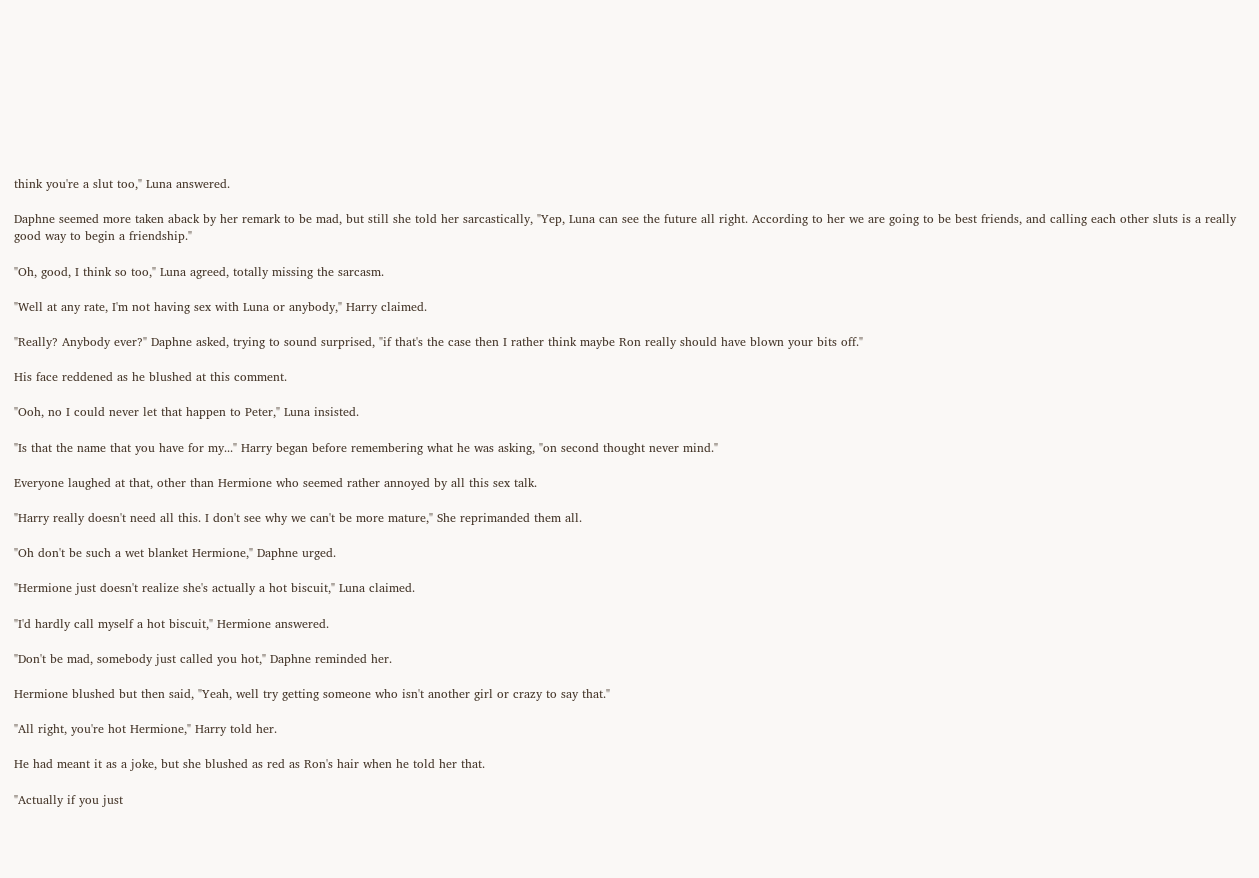think you're a slut too," Luna answered.

Daphne seemed more taken aback by her remark to be mad, but still she told her sarcastically, "Yep, Luna can see the future all right. According to her we are going to be best friends, and calling each other sluts is a really good way to begin a friendship."

"Oh, good, I think so too," Luna agreed, totally missing the sarcasm.

"Well at any rate, I'm not having sex with Luna or anybody," Harry claimed.

"Really? Anybody ever?" Daphne asked, trying to sound surprised, "if that's the case then I rather think maybe Ron really should have blown your bits off."

His face reddened as he blushed at this comment.

"Ooh, no I could never let that happen to Peter," Luna insisted.

"Is that the name that you have for my..." Harry began before remembering what he was asking, "on second thought never mind."

Everyone laughed at that, other than Hermione who seemed rather annoyed by all this sex talk.

"Harry really doesn't need all this. I don't see why we can't be more mature," She reprimanded them all.

"Oh don't be such a wet blanket Hermione," Daphne urged.

"Hermione just doesn't realize she's actually a hot biscuit," Luna claimed.

"I'd hardly call myself a hot biscuit," Hermione answered.

"Don't be mad, somebody just called you hot," Daphne reminded her.

Hermione blushed but then said, "Yeah, well try getting someone who isn't another girl or crazy to say that."

"All right, you're hot Hermione," Harry told her.

He had meant it as a joke, but she blushed as red as Ron's hair when he told her that.

"Actually if you just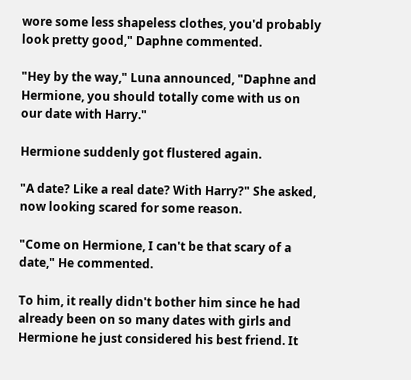wore some less shapeless clothes, you'd probably look pretty good," Daphne commented.

"Hey by the way," Luna announced, "Daphne and Hermione, you should totally come with us on our date with Harry."

Hermione suddenly got flustered again.

"A date? Like a real date? With Harry?" She asked, now looking scared for some reason.

"Come on Hermione, I can't be that scary of a date," He commented.

To him, it really didn't bother him since he had already been on so many dates with girls and Hermione he just considered his best friend. It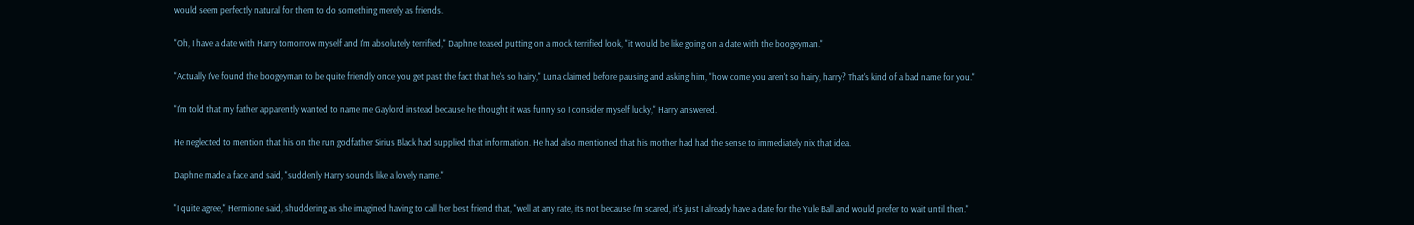would seem perfectly natural for them to do something merely as friends.

"Oh, I have a date with Harry tomorrow myself and I'm absolutely terrified," Daphne teased putting on a mock terrified look, "it would be like going on a date with the boogeyman."

"Actually I've found the boogeyman to be quite friendly once you get past the fact that he's so hairy," Luna claimed before pausing and asking him, "how come you aren't so hairy, harry? That's kind of a bad name for you."

"I'm told that my father apparently wanted to name me Gaylord instead because he thought it was funny so I consider myself lucky," Harry answered.

He neglected to mention that his on the run godfather Sirius Black had supplied that information. He had also mentioned that his mother had had the sense to immediately nix that idea.

Daphne made a face and said, "suddenly Harry sounds like a lovely name."

"I quite agree," Hermione said, shuddering as she imagined having to call her best friend that, "well at any rate, its not because I'm scared, it's just I already have a date for the Yule Ball and would prefer to wait until then."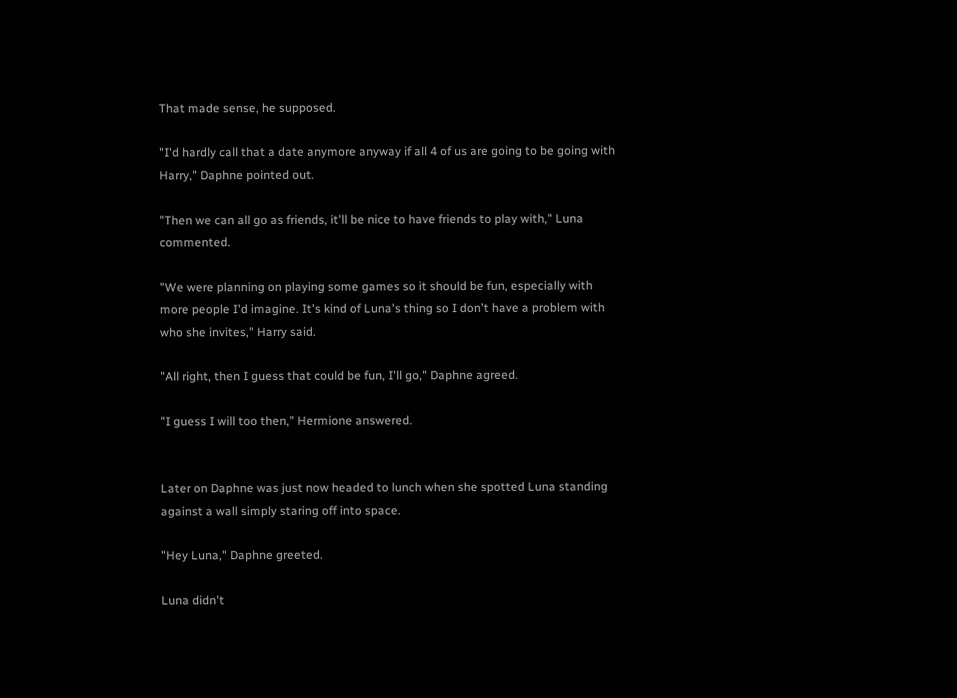That made sense, he supposed.

"I'd hardly call that a date anymore anyway if all 4 of us are going to be going with Harry," Daphne pointed out.

"Then we can all go as friends, it'll be nice to have friends to play with," Luna commented.

"We were planning on playing some games so it should be fun, especially with more people I'd imagine. It's kind of Luna's thing so I don't have a problem with who she invites," Harry said.

"All right, then I guess that could be fun, I'll go," Daphne agreed.

"I guess I will too then," Hermione answered.


Later on Daphne was just now headed to lunch when she spotted Luna standing against a wall simply staring off into space.

"Hey Luna," Daphne greeted.

Luna didn't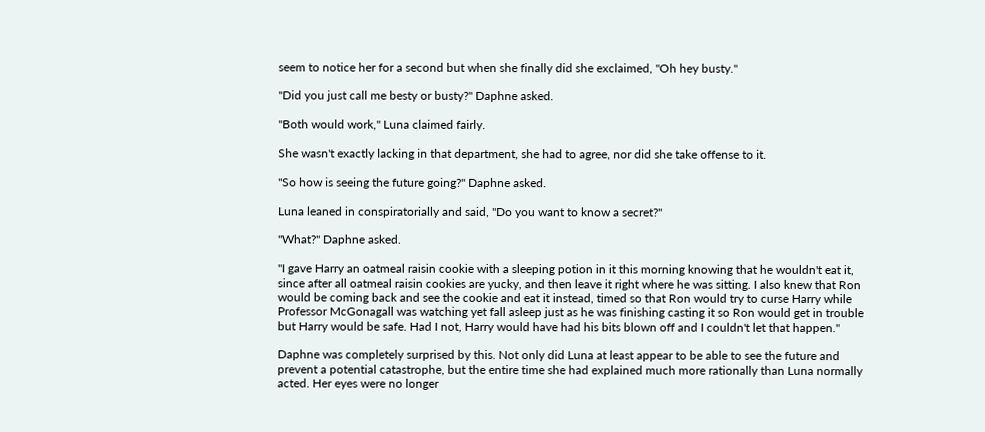seem to notice her for a second but when she finally did she exclaimed, "Oh hey busty."

"Did you just call me besty or busty?" Daphne asked.

"Both would work," Luna claimed fairly.

She wasn't exactly lacking in that department, she had to agree, nor did she take offense to it.

"So how is seeing the future going?" Daphne asked.

Luna leaned in conspiratorially and said, "Do you want to know a secret?"

"What?" Daphne asked.

"I gave Harry an oatmeal raisin cookie with a sleeping potion in it this morning knowing that he wouldn't eat it, since after all oatmeal raisin cookies are yucky, and then leave it right where he was sitting. I also knew that Ron would be coming back and see the cookie and eat it instead, timed so that Ron would try to curse Harry while Professor McGonagall was watching yet fall asleep just as he was finishing casting it so Ron would get in trouble but Harry would be safe. Had I not, Harry would have had his bits blown off and I couldn't let that happen."

Daphne was completely surprised by this. Not only did Luna at least appear to be able to see the future and prevent a potential catastrophe, but the entire time she had explained much more rationally than Luna normally acted. Her eyes were no longer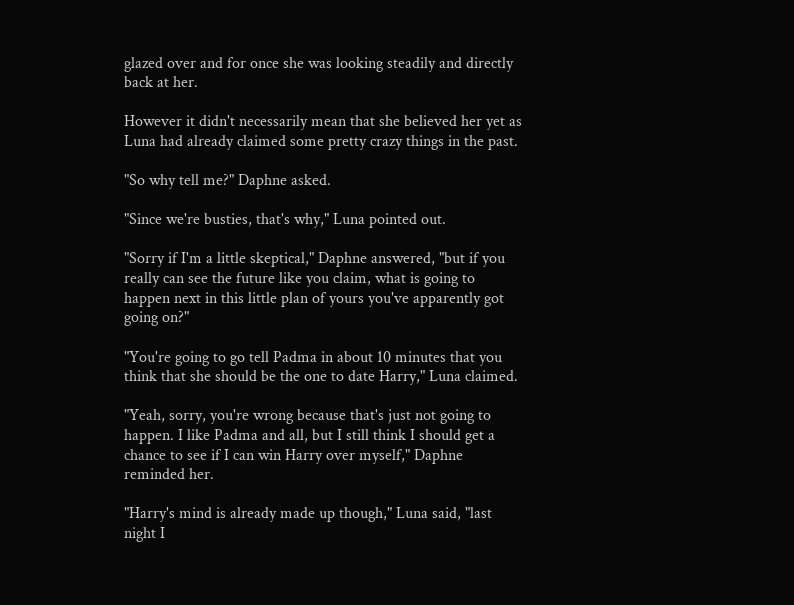glazed over and for once she was looking steadily and directly back at her.

However it didn't necessarily mean that she believed her yet as Luna had already claimed some pretty crazy things in the past.

"So why tell me?" Daphne asked.

"Since we're busties, that's why," Luna pointed out.

"Sorry if I'm a little skeptical," Daphne answered, "but if you really can see the future like you claim, what is going to happen next in this little plan of yours you've apparently got going on?"

"You're going to go tell Padma in about 10 minutes that you think that she should be the one to date Harry," Luna claimed.

"Yeah, sorry, you're wrong because that's just not going to happen. I like Padma and all, but I still think I should get a chance to see if I can win Harry over myself," Daphne reminded her.

"Harry's mind is already made up though," Luna said, "last night I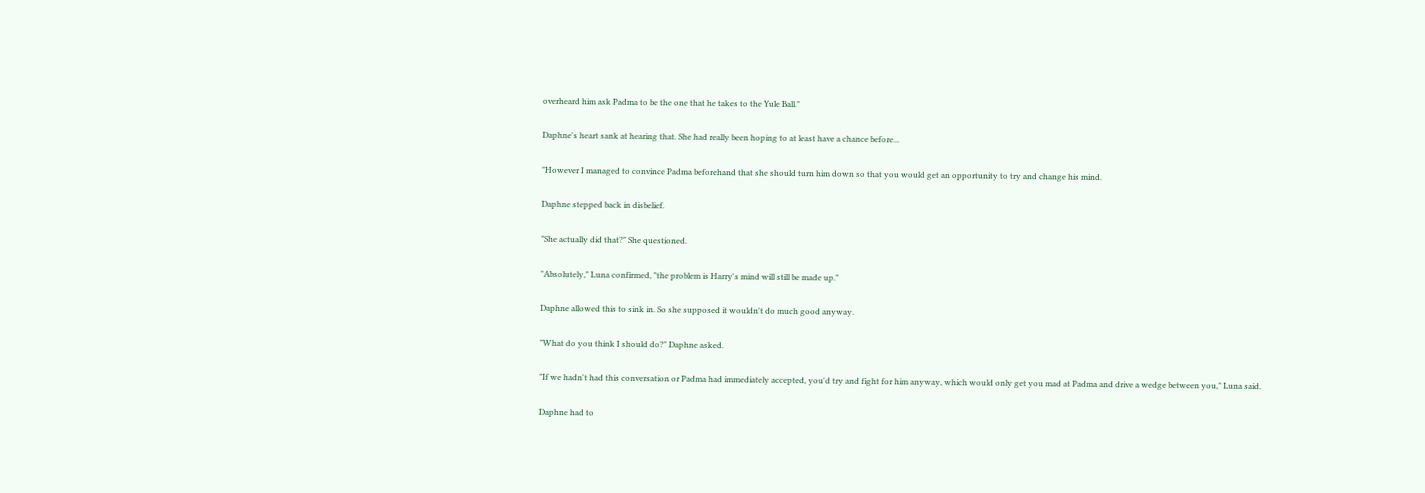overheard him ask Padma to be the one that he takes to the Yule Ball."

Daphne's heart sank at hearing that. She had really been hoping to at least have a chance before...

"However I managed to convince Padma beforehand that she should turn him down so that you would get an opportunity to try and change his mind.

Daphne stepped back in disbelief.

"She actually did that?" She questioned.

"Absolutely," Luna confirmed, "the problem is Harry's mind will still be made up."

Daphne allowed this to sink in. So she supposed it wouldn't do much good anyway.

"What do you think I should do?" Daphne asked.

"If we hadn't had this conversation or Padma had immediately accepted, you'd try and fight for him anyway, which would only get you mad at Padma and drive a wedge between you," Luna said.

Daphne had to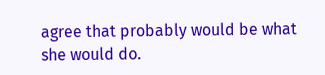agree that probably would be what she would do.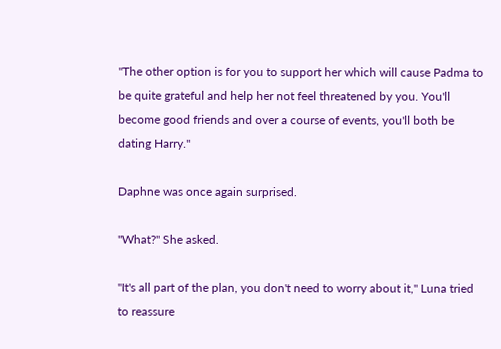"The other option is for you to support her which will cause Padma to be quite grateful and help her not feel threatened by you. You'll become good friends and over a course of events, you'll both be dating Harry."

Daphne was once again surprised.

"What?" She asked.

"It's all part of the plan, you don't need to worry about it," Luna tried to reassure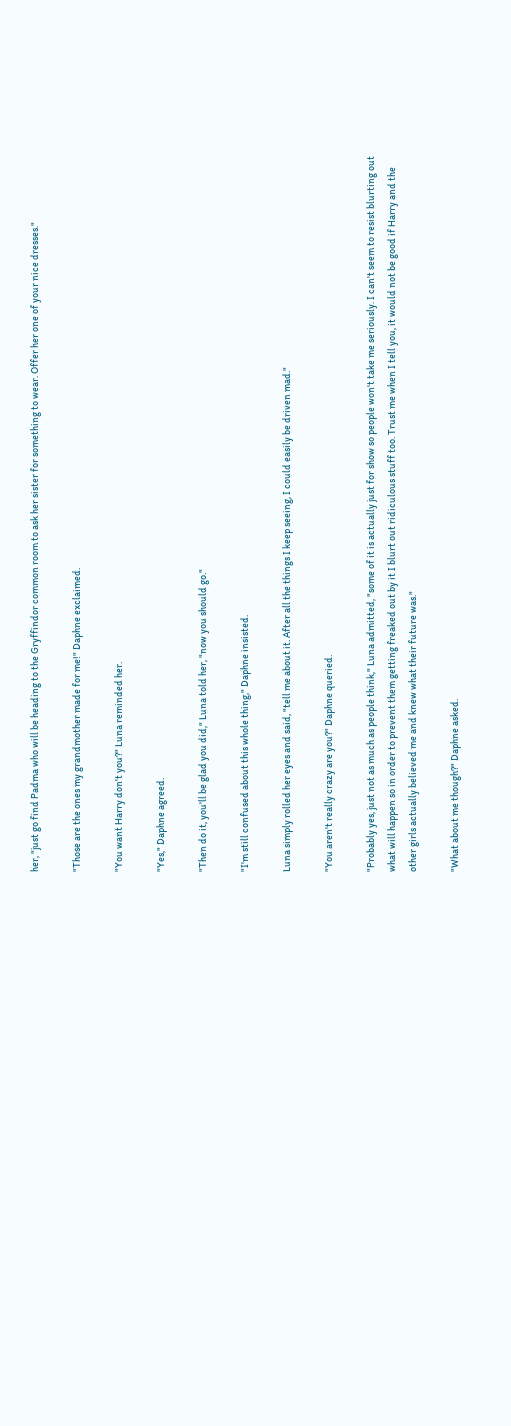her, "just go find Padma who will be heading to the Gryffindor common room to ask her sister for something to wear. Offer her one of your nice dresses."

"Those are the ones my grandmother made for me!" Daphne exclaimed.

"You want Harry don't you?" Luna reminded her.

"Yes," Daphne agreed.

"Then do it, you'll be glad you did," Luna told her, "now you should go."

"I'm still confused about this whole thing," Daphne insisted.

Luna simply rolled her eyes and said, "tell me about it. After all the things I keep seeing, I could easily be driven mad."

"You aren't really crazy are you?" Daphne queried.

"Probably yes, just not as much as people think," Luna admitted, "some of it is actually just for show so people won't take me seriously. I can't seem to resist blurting out what will happen so in order to prevent them getting freaked out by it I blurt out ridiculous stuff too. Trust me when I tell you, it would not be good if Harry and the other girls actually believed me and knew what their future was."

"What about me though?" Daphne asked.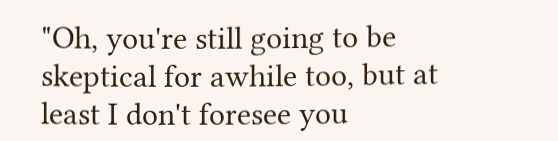"Oh, you're still going to be skeptical for awhile too, but at least I don't foresee you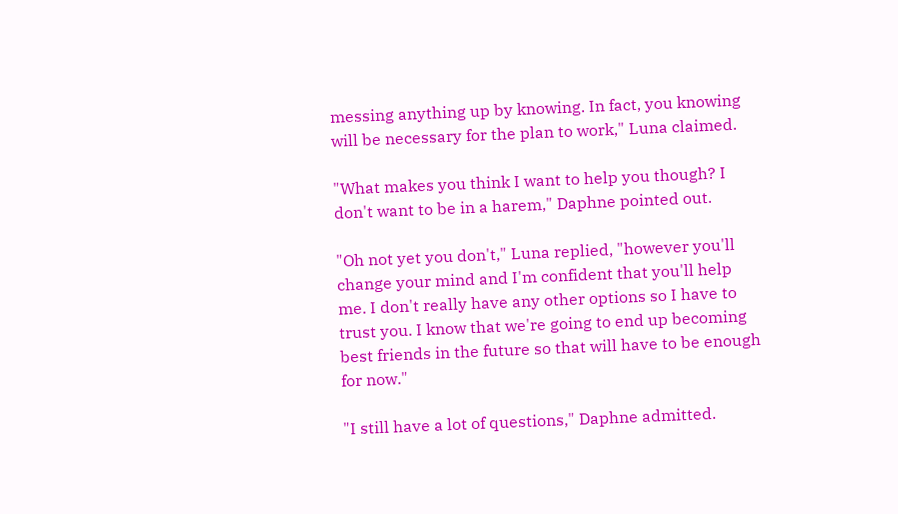messing anything up by knowing. In fact, you knowing will be necessary for the plan to work," Luna claimed.

"What makes you think I want to help you though? I don't want to be in a harem," Daphne pointed out.

"Oh not yet you don't," Luna replied, "however you'll change your mind and I'm confident that you'll help me. I don't really have any other options so I have to trust you. I know that we're going to end up becoming best friends in the future so that will have to be enough for now."

"I still have a lot of questions," Daphne admitted.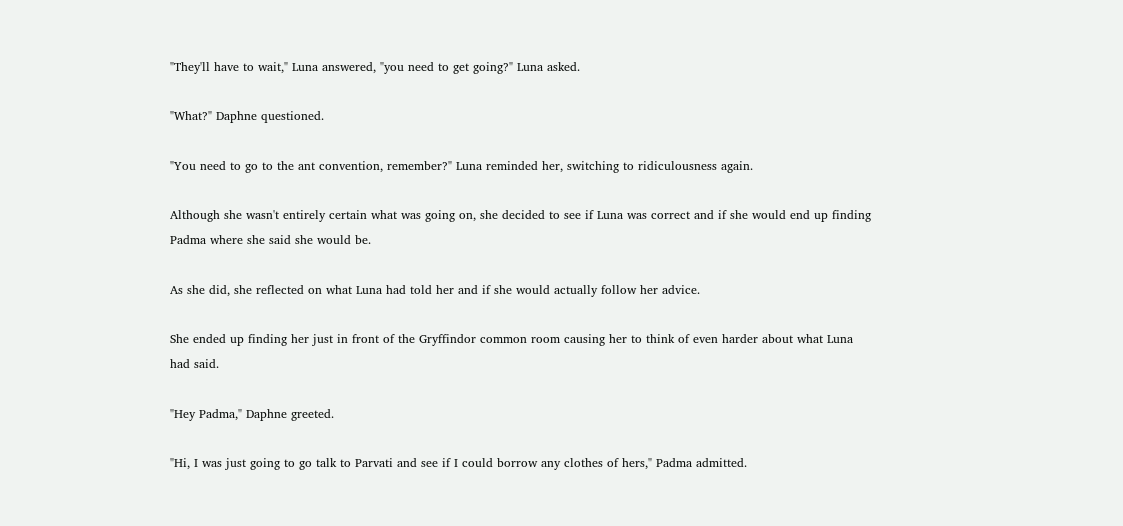"They'll have to wait," Luna answered, "you need to get going?" Luna asked.

"What?" Daphne questioned.

"You need to go to the ant convention, remember?" Luna reminded her, switching to ridiculousness again.

Although she wasn't entirely certain what was going on, she decided to see if Luna was correct and if she would end up finding Padma where she said she would be.

As she did, she reflected on what Luna had told her and if she would actually follow her advice.

She ended up finding her just in front of the Gryffindor common room causing her to think of even harder about what Luna had said.

"Hey Padma," Daphne greeted.

"Hi, I was just going to go talk to Parvati and see if I could borrow any clothes of hers," Padma admitted.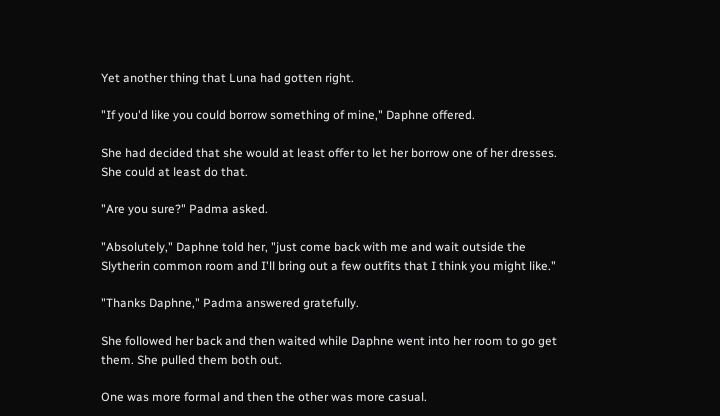Yet another thing that Luna had gotten right.

"If you'd like you could borrow something of mine," Daphne offered.

She had decided that she would at least offer to let her borrow one of her dresses. She could at least do that.

"Are you sure?" Padma asked.

"Absolutely," Daphne told her, "just come back with me and wait outside the Slytherin common room and I'll bring out a few outfits that I think you might like."

"Thanks Daphne," Padma answered gratefully.

She followed her back and then waited while Daphne went into her room to go get them. She pulled them both out.

One was more formal and then the other was more casual.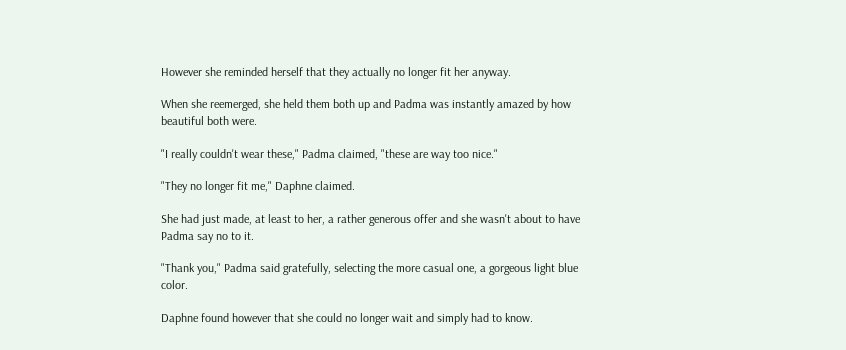However she reminded herself that they actually no longer fit her anyway.

When she reemerged, she held them both up and Padma was instantly amazed by how beautiful both were.

"I really couldn't wear these," Padma claimed, "these are way too nice."

"They no longer fit me," Daphne claimed.

She had just made, at least to her, a rather generous offer and she wasn't about to have Padma say no to it.

"Thank you," Padma said gratefully, selecting the more casual one, a gorgeous light blue color.

Daphne found however that she could no longer wait and simply had to know.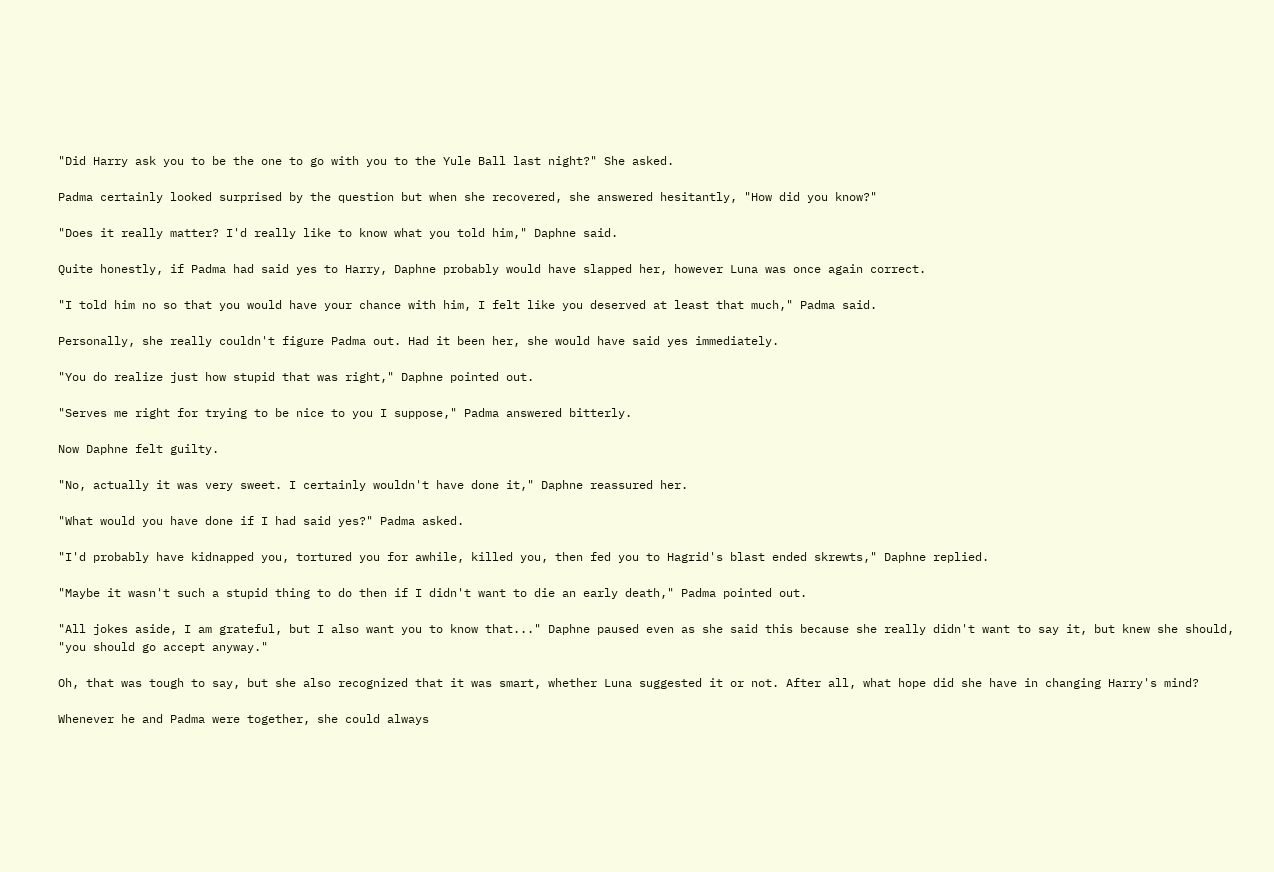"Did Harry ask you to be the one to go with you to the Yule Ball last night?" She asked.

Padma certainly looked surprised by the question but when she recovered, she answered hesitantly, "How did you know?"

"Does it really matter? I'd really like to know what you told him," Daphne said.

Quite honestly, if Padma had said yes to Harry, Daphne probably would have slapped her, however Luna was once again correct.

"I told him no so that you would have your chance with him, I felt like you deserved at least that much," Padma said.

Personally, she really couldn't figure Padma out. Had it been her, she would have said yes immediately.

"You do realize just how stupid that was right," Daphne pointed out.

"Serves me right for trying to be nice to you I suppose," Padma answered bitterly.

Now Daphne felt guilty.

"No, actually it was very sweet. I certainly wouldn't have done it," Daphne reassured her.

"What would you have done if I had said yes?" Padma asked.

"I'd probably have kidnapped you, tortured you for awhile, killed you, then fed you to Hagrid's blast ended skrewts," Daphne replied.

"Maybe it wasn't such a stupid thing to do then if I didn't want to die an early death," Padma pointed out.

"All jokes aside, I am grateful, but I also want you to know that..." Daphne paused even as she said this because she really didn't want to say it, but knew she should, "you should go accept anyway."

Oh, that was tough to say, but she also recognized that it was smart, whether Luna suggested it or not. After all, what hope did she have in changing Harry's mind?

Whenever he and Padma were together, she could always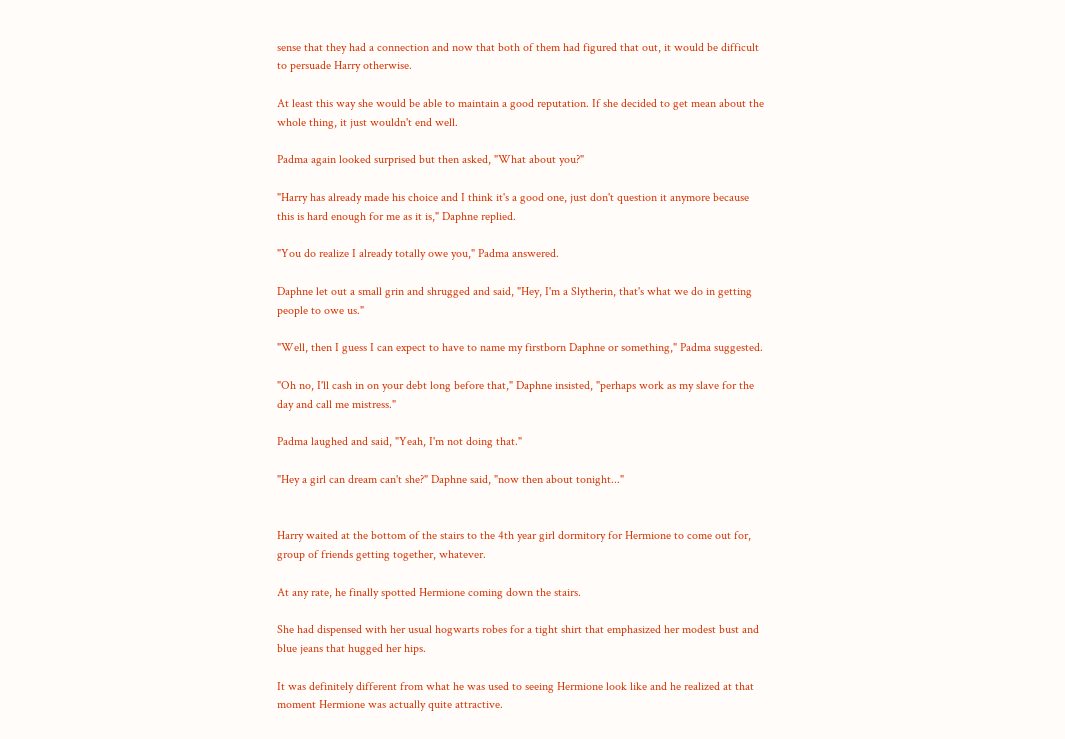sense that they had a connection and now that both of them had figured that out, it would be difficult to persuade Harry otherwise.

At least this way she would be able to maintain a good reputation. If she decided to get mean about the whole thing, it just wouldn't end well.

Padma again looked surprised but then asked, "What about you?"

"Harry has already made his choice and I think it's a good one, just don't question it anymore because this is hard enough for me as it is," Daphne replied.

"You do realize I already totally owe you," Padma answered.

Daphne let out a small grin and shrugged and said, "Hey, I'm a Slytherin, that's what we do in getting people to owe us."

"Well, then I guess I can expect to have to name my firstborn Daphne or something," Padma suggested.

"Oh no, I'll cash in on your debt long before that," Daphne insisted, "perhaps work as my slave for the day and call me mistress."

Padma laughed and said, "Yeah, I'm not doing that."

"Hey a girl can dream can't she?" Daphne said, "now then about tonight..."


Harry waited at the bottom of the stairs to the 4th year girl dormitory for Hermione to come out for, group of friends getting together, whatever.

At any rate, he finally spotted Hermione coming down the stairs.

She had dispensed with her usual hogwarts robes for a tight shirt that emphasized her modest bust and blue jeans that hugged her hips.

It was definitely different from what he was used to seeing Hermione look like and he realized at that moment Hermione was actually quite attractive.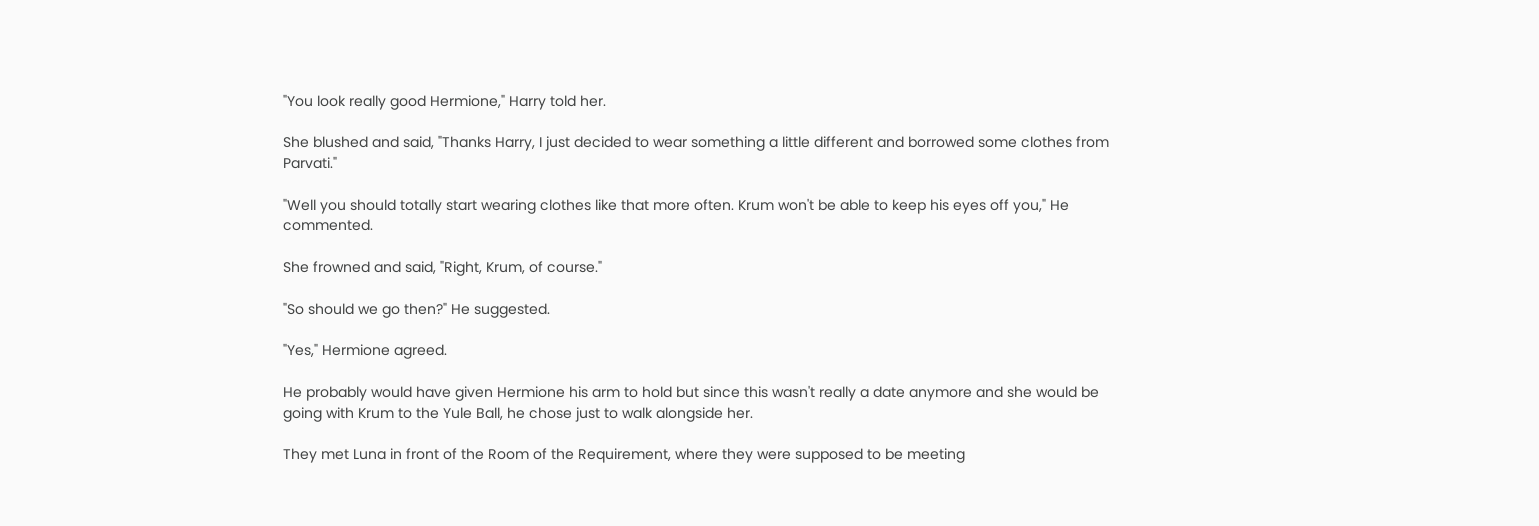"You look really good Hermione," Harry told her.

She blushed and said, "Thanks Harry, I just decided to wear something a little different and borrowed some clothes from Parvati."

"Well you should totally start wearing clothes like that more often. Krum won't be able to keep his eyes off you," He commented.

She frowned and said, "Right, Krum, of course."

"So should we go then?" He suggested.

"Yes," Hermione agreed.

He probably would have given Hermione his arm to hold but since this wasn't really a date anymore and she would be going with Krum to the Yule Ball, he chose just to walk alongside her.

They met Luna in front of the Room of the Requirement, where they were supposed to be meeting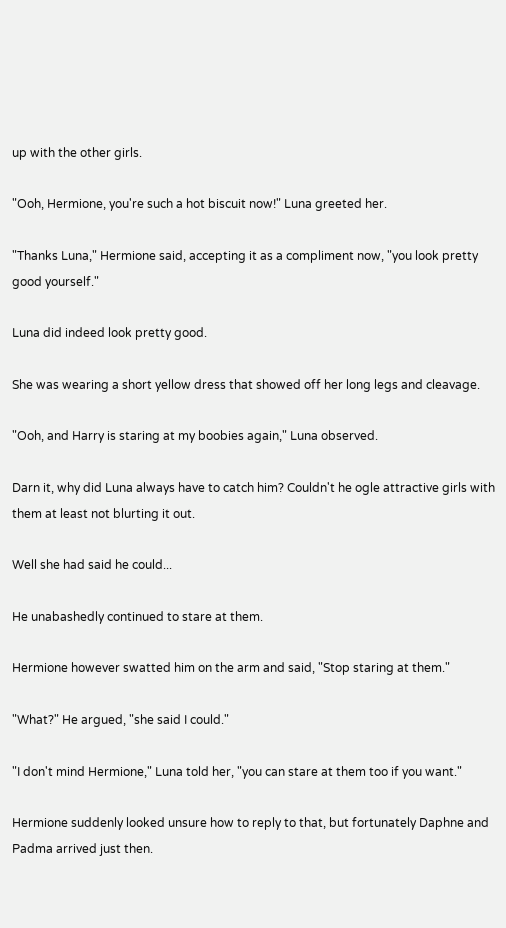up with the other girls.

"Ooh, Hermione, you're such a hot biscuit now!" Luna greeted her.

"Thanks Luna," Hermione said, accepting it as a compliment now, "you look pretty good yourself."

Luna did indeed look pretty good.

She was wearing a short yellow dress that showed off her long legs and cleavage.

"Ooh, and Harry is staring at my boobies again," Luna observed.

Darn it, why did Luna always have to catch him? Couldn't he ogle attractive girls with them at least not blurting it out.

Well she had said he could...

He unabashedly continued to stare at them.

Hermione however swatted him on the arm and said, "Stop staring at them."

"What?" He argued, "she said I could."

"I don't mind Hermione," Luna told her, "you can stare at them too if you want."

Hermione suddenly looked unsure how to reply to that, but fortunately Daphne and Padma arrived just then.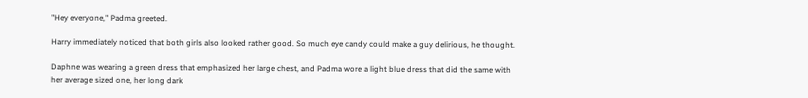"Hey everyone," Padma greeted.

Harry immediately noticed that both girls also looked rather good. So much eye candy could make a guy delirious, he thought.

Daphne was wearing a green dress that emphasized her large chest, and Padma wore a light blue dress that did the same with her average sized one, her long dark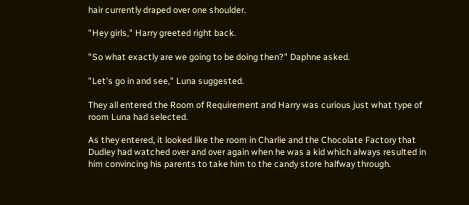hair currently draped over one shoulder.

"Hey girls," Harry greeted right back.

"So what exactly are we going to be doing then?" Daphne asked.

"Let's go in and see," Luna suggested.

They all entered the Room of Requirement and Harry was curious just what type of room Luna had selected.

As they entered, it looked like the room in Charlie and the Chocolate Factory that Dudley had watched over and over again when he was a kid which always resulted in him convincing his parents to take him to the candy store halfway through.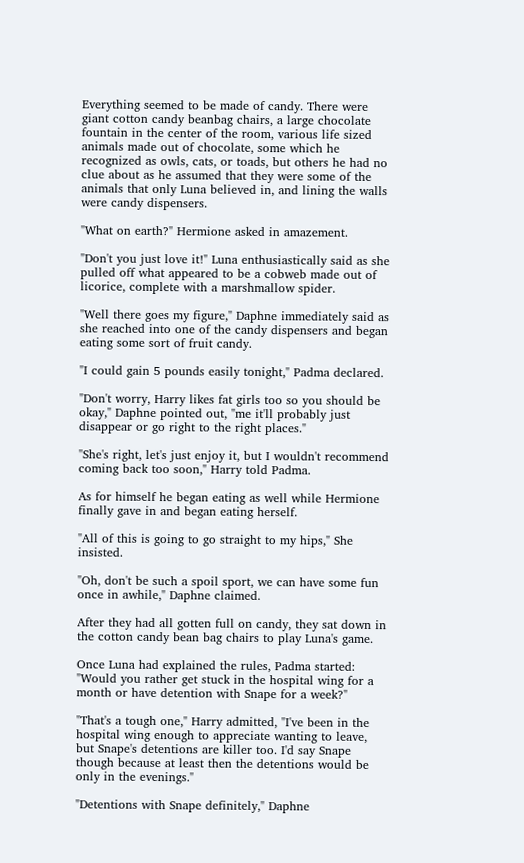Everything seemed to be made of candy. There were giant cotton candy beanbag chairs, a large chocolate fountain in the center of the room, various life sized animals made out of chocolate, some which he recognized as owls, cats, or toads, but others he had no clue about as he assumed that they were some of the animals that only Luna believed in, and lining the walls were candy dispensers.

"What on earth?" Hermione asked in amazement.

"Don't you just love it!" Luna enthusiastically said as she pulled off what appeared to be a cobweb made out of licorice, complete with a marshmallow spider.

"Well there goes my figure," Daphne immediately said as she reached into one of the candy dispensers and began eating some sort of fruit candy.

"I could gain 5 pounds easily tonight," Padma declared.

"Don't worry, Harry likes fat girls too so you should be okay," Daphne pointed out, "me it'll probably just disappear or go right to the right places."

"She's right, let's just enjoy it, but I wouldn't recommend coming back too soon," Harry told Padma.

As for himself he began eating as well while Hermione finally gave in and began eating herself.

"All of this is going to go straight to my hips," She insisted.

"Oh, don't be such a spoil sport, we can have some fun once in awhile," Daphne claimed.

After they had all gotten full on candy, they sat down in the cotton candy bean bag chairs to play Luna's game.

Once Luna had explained the rules, Padma started: "Would you rather get stuck in the hospital wing for a month or have detention with Snape for a week?"

"That's a tough one," Harry admitted, "I've been in the hospital wing enough to appreciate wanting to leave, but Snape's detentions are killer too. I'd say Snape though because at least then the detentions would be only in the evenings."

"Detentions with Snape definitely," Daphne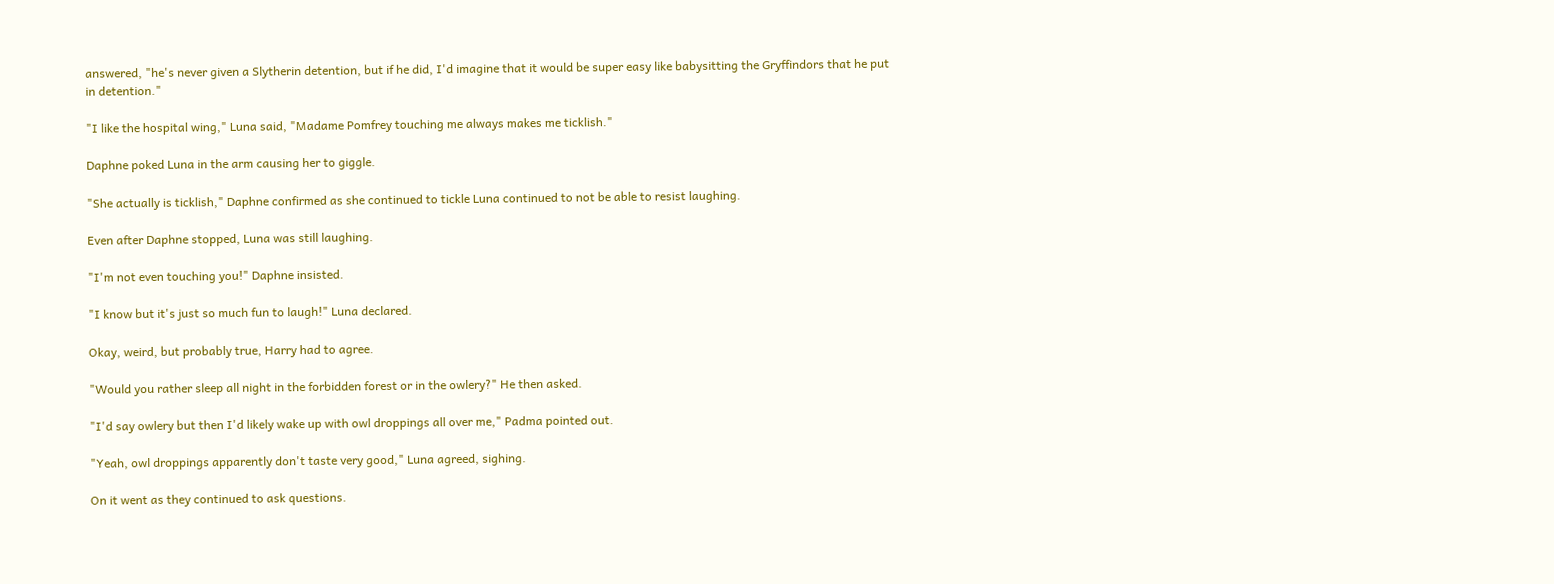answered, "he's never given a Slytherin detention, but if he did, I'd imagine that it would be super easy like babysitting the Gryffindors that he put in detention."

"I like the hospital wing," Luna said, "Madame Pomfrey touching me always makes me ticklish."

Daphne poked Luna in the arm causing her to giggle.

"She actually is ticklish," Daphne confirmed as she continued to tickle Luna continued to not be able to resist laughing.

Even after Daphne stopped, Luna was still laughing.

"I'm not even touching you!" Daphne insisted.

"I know but it's just so much fun to laugh!" Luna declared.

Okay, weird, but probably true, Harry had to agree.

"Would you rather sleep all night in the forbidden forest or in the owlery?" He then asked.

"I'd say owlery but then I'd likely wake up with owl droppings all over me," Padma pointed out.

"Yeah, owl droppings apparently don't taste very good," Luna agreed, sighing.

On it went as they continued to ask questions.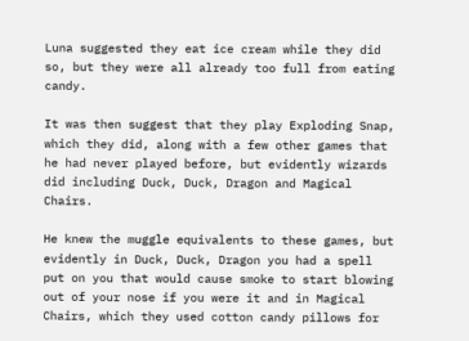Luna suggested they eat ice cream while they did so, but they were all already too full from eating candy.

It was then suggest that they play Exploding Snap, which they did, along with a few other games that he had never played before, but evidently wizards did including Duck, Duck, Dragon and Magical Chairs.

He knew the muggle equivalents to these games, but evidently in Duck, Duck, Dragon you had a spell put on you that would cause smoke to start blowing out of your nose if you were it and in Magical Chairs, which they used cotton candy pillows for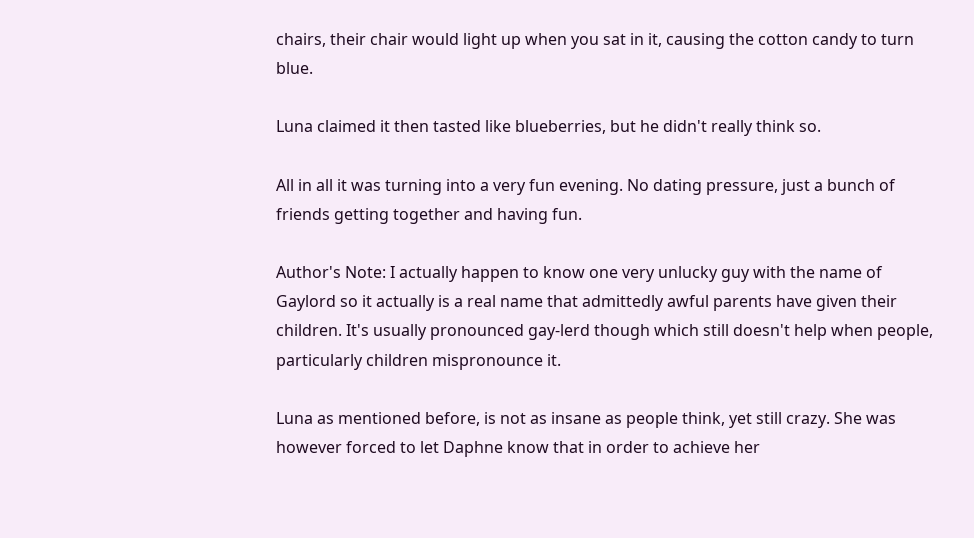chairs, their chair would light up when you sat in it, causing the cotton candy to turn blue.

Luna claimed it then tasted like blueberries, but he didn't really think so.

All in all it was turning into a very fun evening. No dating pressure, just a bunch of friends getting together and having fun.

Author's Note: I actually happen to know one very unlucky guy with the name of Gaylord so it actually is a real name that admittedly awful parents have given their children. It's usually pronounced gay-lerd though which still doesn't help when people, particularly children mispronounce it.

Luna as mentioned before, is not as insane as people think, yet still crazy. She was however forced to let Daphne know that in order to achieve her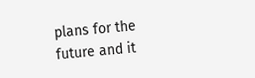plans for the future and it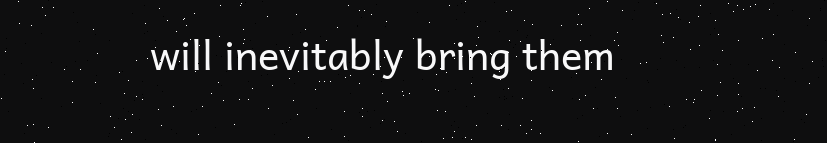will inevitably bring them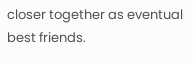closer together as eventual best friends.